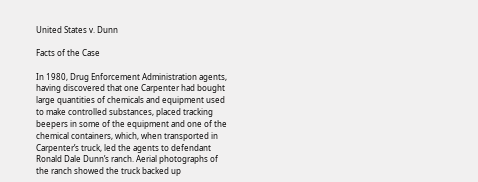United States v. Dunn

Facts of the Case

In 1980, Drug Enforcement Administration agents, having discovered that one Carpenter had bought large quantities of chemicals and equipment used to make controlled substances, placed tracking beepers in some of the equipment and one of the chemical containers, which, when transported in Carpenter’s truck, led the agents to defendant Ronald Dale Dunn’s ranch. Aerial photographs of the ranch showed the truck backed up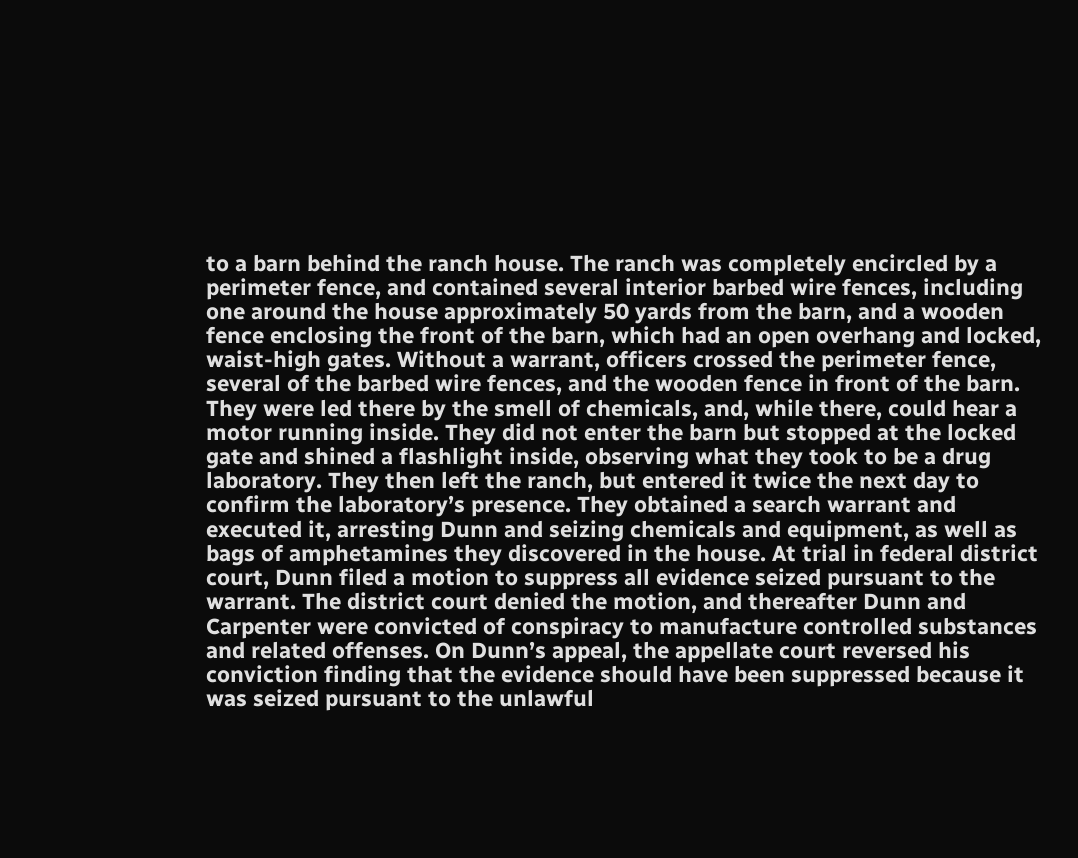to a barn behind the ranch house. The ranch was completely encircled by a perimeter fence, and contained several interior barbed wire fences, including one around the house approximately 50 yards from the barn, and a wooden fence enclosing the front of the barn, which had an open overhang and locked, waist-high gates. Without a warrant, officers crossed the perimeter fence, several of the barbed wire fences, and the wooden fence in front of the barn. They were led there by the smell of chemicals, and, while there, could hear a motor running inside. They did not enter the barn but stopped at the locked gate and shined a flashlight inside, observing what they took to be a drug laboratory. They then left the ranch, but entered it twice the next day to confirm the laboratory’s presence. They obtained a search warrant and executed it, arresting Dunn and seizing chemicals and equipment, as well as bags of amphetamines they discovered in the house. At trial in federal district court, Dunn filed a motion to suppress all evidence seized pursuant to the warrant. The district court denied the motion, and thereafter Dunn and Carpenter were convicted of conspiracy to manufacture controlled substances and related offenses. On Dunn’s appeal, the appellate court reversed his conviction finding that the evidence should have been suppressed because it was seized pursuant to the unlawful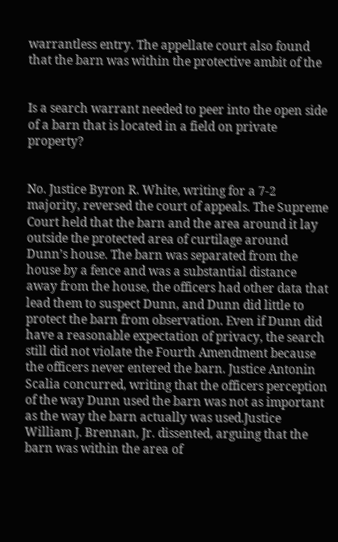warrantless entry. The appellate court also found that the barn was within the protective ambit of the


Is a search warrant needed to peer into the open side of a barn that is located in a field on private property?


No. Justice Byron R. White, writing for a 7-2 majority, reversed the court of appeals. The Supreme Court held that the barn and the area around it lay outside the protected area of curtilage around Dunn’s house. The barn was separated from the house by a fence and was a substantial distance away from the house, the officers had other data that lead them to suspect Dunn, and Dunn did little to protect the barn from observation. Even if Dunn did have a reasonable expectation of privacy, the search still did not violate the Fourth Amendment because the officers never entered the barn. Justice Antonin Scalia concurred, writing that the officers perception of the way Dunn used the barn was not as important as the way the barn actually was used.Justice William J. Brennan, Jr. dissented, arguing that the barn was within the area of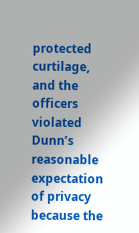protected curtilage, and the officers violated Dunn’s reasonable expectation of privacy because the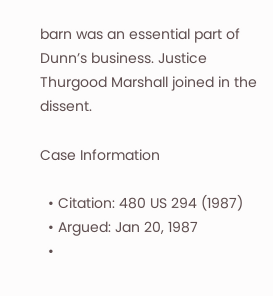barn was an essential part of Dunn’s business. Justice Thurgood Marshall joined in the dissent.

Case Information

  • Citation: 480 US 294 (1987)
  • Argued: Jan 20, 1987
  •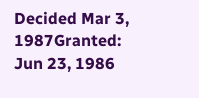Decided Mar 3, 1987Granted: Jun 23, 1986